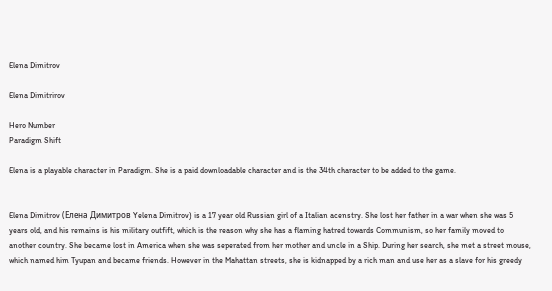Elena Dimitrov

Elena Dimitrirov

Hero Number
Paradigm Shift

Elena is a playable character in Paradigm. She is a paid downloadable character and is the 34th character to be added to the game.


Elena Dimitrov (Елена Димитров Yelena Dimitrov) is a 17 year old Russian girl of a Italian acenstry. She lost her father in a war when she was 5 years old, and his remains is his military outfift, which is the reason why she has a flaming hatred towards Communism, so her family moved to another country. She became lost in America when she was seperated from her mother and uncle in a Ship. During her search, she met a street mouse, which named him Tyupan and became friends. However in the Mahattan streets, she is kidnapped by a rich man and use her as a slave for his greedy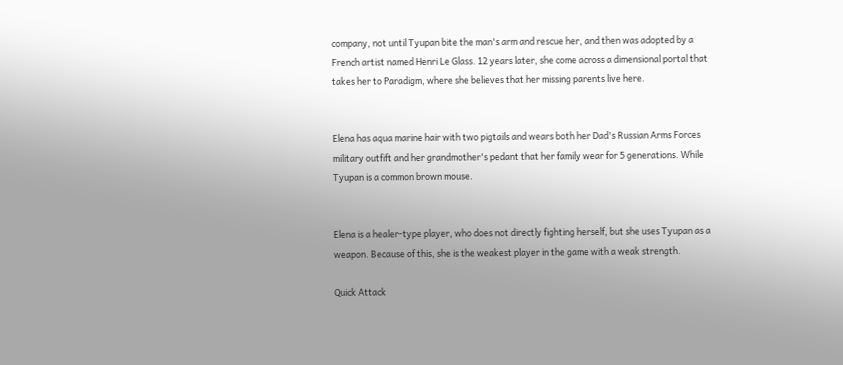company, not until Tyupan bite the man's arm and rescue her, and then was adopted by a French artist named Henri Le Glass. 12 years later, she come across a dimensional portal that takes her to Paradigm, where she believes that her missing parents live here.


Elena has aqua marine hair with two pigtails and wears both her Dad's Russian Arms Forces military outfift and her grandmother's pedant that her family wear for 5 generations. While Tyupan is a common brown mouse.


Elena is a healer-type player, who does not directly fighting herself, but she uses Tyupan as a weapon. Because of this, she is the weakest player in the game with a weak strength.

Quick Attack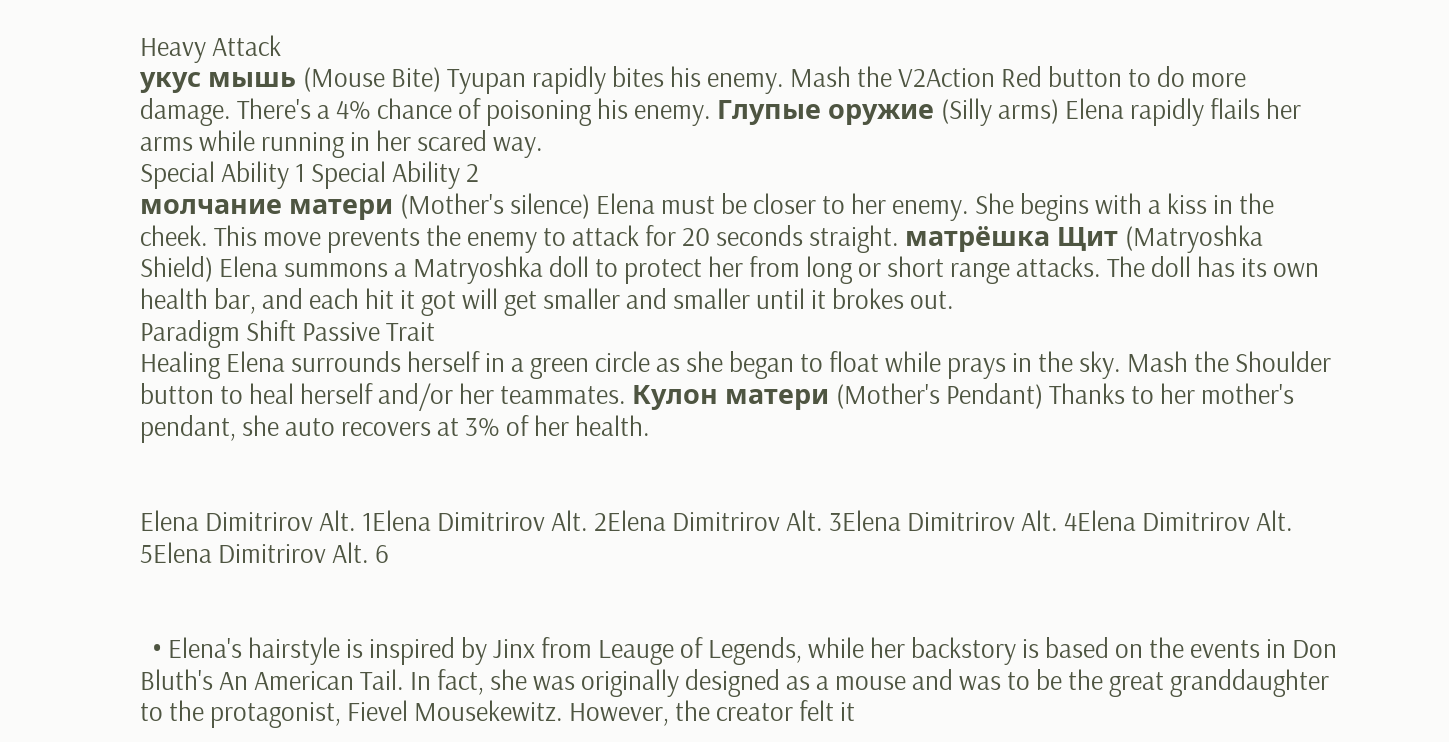Heavy Attack
укус мышь (Mouse Bite) Tyupan rapidly bites his enemy. Mash the V2Action Red button to do more damage. There's a 4% chance of poisoning his enemy. Глупые оружие (Silly arms) Elena rapidly flails her arms while running in her scared way.
Special Ability 1 Special Ability 2
молчание матери (Mother's silence) Elena must be closer to her enemy. She begins with a kiss in the cheek. This move prevents the enemy to attack for 20 seconds straight. матрёшка Щит (Matryoshka Shield) Elena summons a Matryoshka doll to protect her from long or short range attacks. The doll has its own health bar, and each hit it got will get smaller and smaller until it brokes out.
Paradigm Shift Passive Trait
Healing Elena surrounds herself in a green circle as she began to float while prays in the sky. Mash the Shoulder button to heal herself and/or her teammates. Кулон матери (Mother's Pendant) Thanks to her mother's pendant, she auto recovers at 3% of her health.


Elena Dimitrirov Alt. 1Elena Dimitrirov Alt. 2Elena Dimitrirov Alt. 3Elena Dimitrirov Alt. 4Elena Dimitrirov Alt. 5Elena Dimitrirov Alt. 6


  • Elena's hairstyle is inspired by Jinx from Leauge of Legends, while her backstory is based on the events in Don Bluth's An American Tail. In fact, she was originally designed as a mouse and was to be the great granddaughter to the protagonist, Fievel Mousekewitz. However, the creator felt it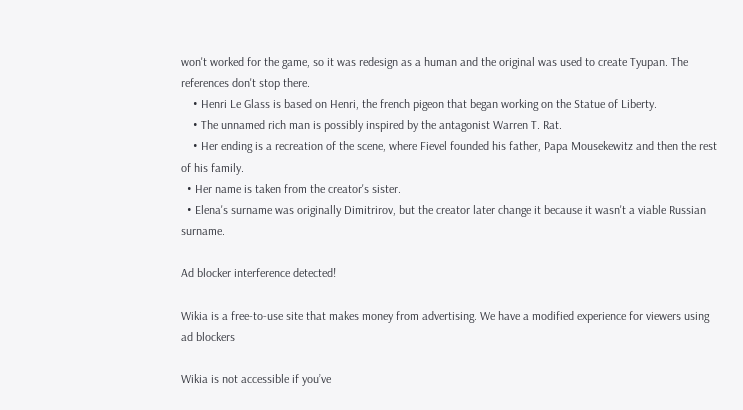won't worked for the game, so it was redesign as a human and the original was used to create Tyupan. The references don't stop there.
    • Henri Le Glass is based on Henri, the french pigeon that began working on the Statue of Liberty.
    • The unnamed rich man is possibly inspired by the antagonist Warren T. Rat.
    • Her ending is a recreation of the scene, where Fievel founded his father, Papa Mousekewitz and then the rest of his family.
  • Her name is taken from the creator's sister.
  • Elena's surname was originally Dimitrirov, but the creator later change it because it wasn't a viable Russian surname.

Ad blocker interference detected!

Wikia is a free-to-use site that makes money from advertising. We have a modified experience for viewers using ad blockers

Wikia is not accessible if you’ve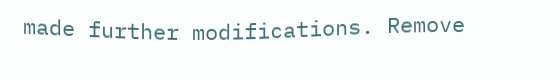made further modifications. Remove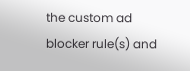the custom ad blocker rule(s) and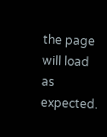the page will load as expected.